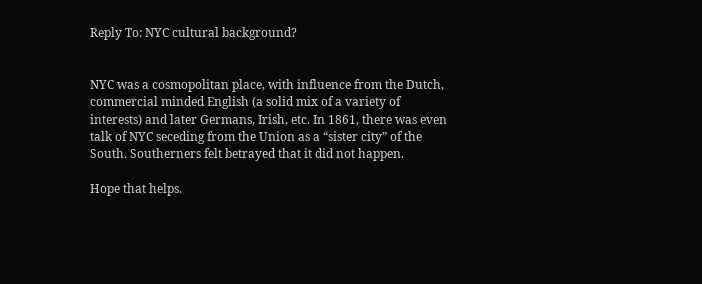Reply To: NYC cultural background?


NYC was a cosmopolitan place, with influence from the Dutch, commercial minded English (a solid mix of a variety of interests) and later Germans, Irish, etc. In 1861, there was even talk of NYC seceding from the Union as a “sister city” of the South. Southerners felt betrayed that it did not happen.

Hope that helps.